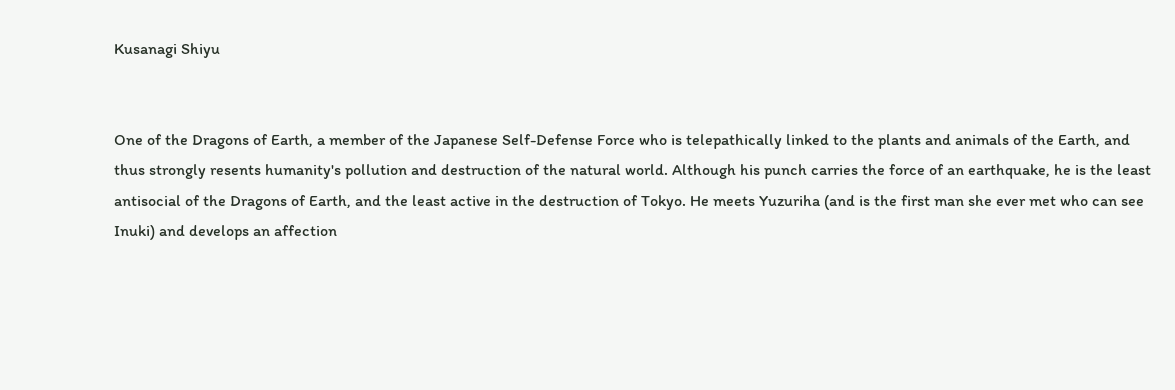Kusanagi Shiyu


One of the Dragons of Earth, a member of the Japanese Self-Defense Force who is telepathically linked to the plants and animals of the Earth, and thus strongly resents humanity's pollution and destruction of the natural world. Although his punch carries the force of an earthquake, he is the least antisocial of the Dragons of Earth, and the least active in the destruction of Tokyo. He meets Yuzuriha (and is the first man she ever met who can see Inuki) and develops an affection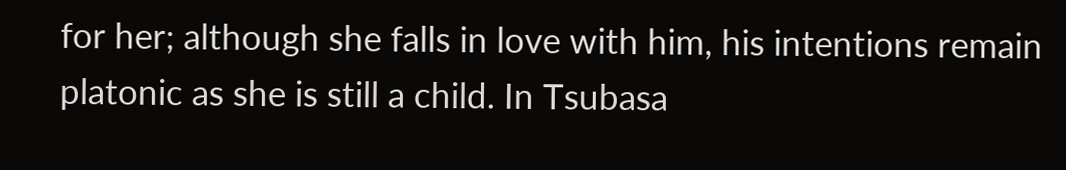for her; although she falls in love with him, his intentions remain platonic as she is still a child. In Tsubasa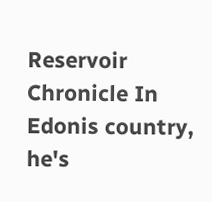Reservoir Chronicle In Edonis country, he's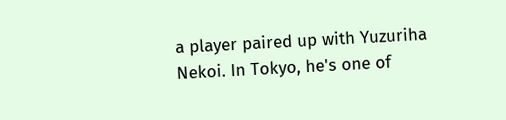a player paired up with Yuzuriha Nekoi. In Tokyo, he's one of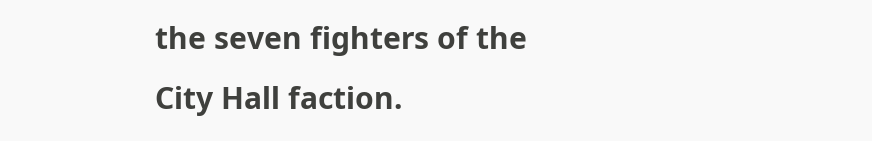the seven fighters of the City Hall faction.